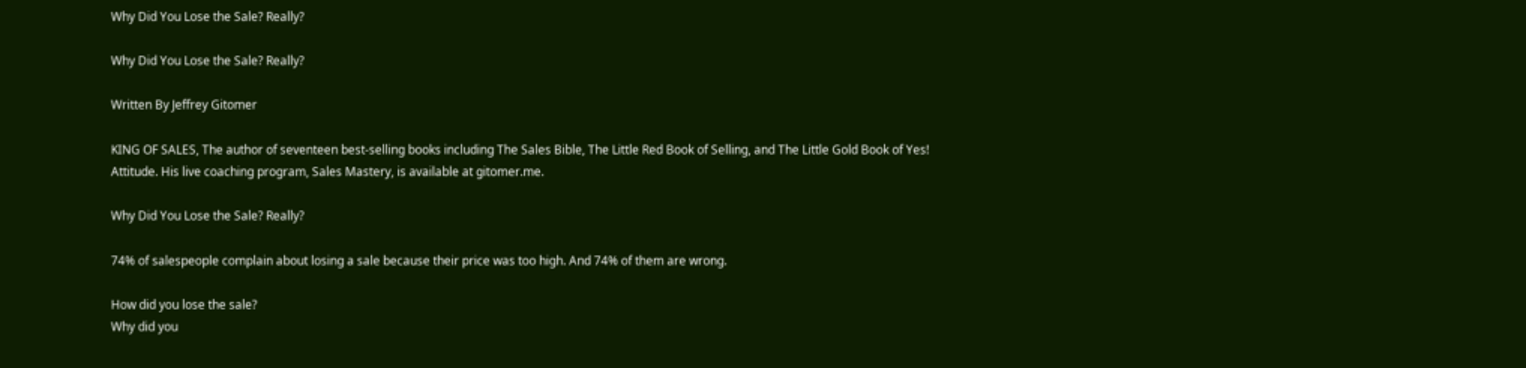Why Did You Lose the Sale? Really?

Why Did You Lose the Sale? Really?

Written By Jeffrey Gitomer

KING OF SALES, The author of seventeen best-selling books including The Sales Bible, The Little Red Book of Selling, and The Little Gold Book of Yes! Attitude. His live coaching program, Sales Mastery, is available at gitomer.me.

Why Did You Lose the Sale? Really?

74% of salespeople complain about losing a sale because their price was too high. And 74% of them are wrong.

How did you lose the sale?
Why did you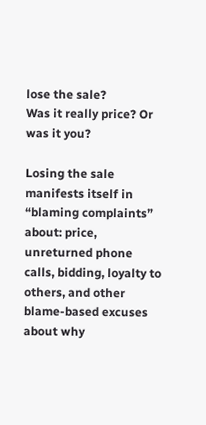lose the sale?
Was it really price? Or was it you?

Losing the sale manifests itself in “blaming complaints” about: price, unreturned phone calls, bidding, loyalty to others, and other blame-based excuses about why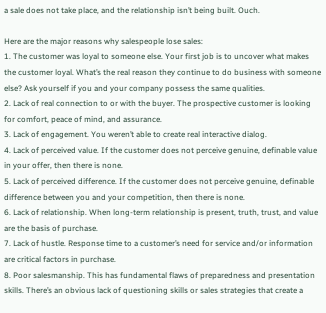a sale does not take place, and the relationship isn’t being built. Ouch.

Here are the major reasons why salespeople lose sales:
1. The customer was loyal to someone else. Your first job is to uncover what makes the customer loyal. What’s the real reason they continue to do business with someone else? Ask yourself if you and your company possess the same qualities.
2. Lack of real connection to or with the buyer. The prospective customer is looking for comfort, peace of mind, and assurance.
3. Lack of engagement. You weren’t able to create real interactive dialog.
4. Lack of perceived value. If the customer does not perceive genuine, definable value in your offer, then there is none.
5. Lack of perceived difference. If the customer does not perceive genuine, definable difference between you and your competition, then there is none.
6. Lack of relationship. When long-term relationship is present, truth, trust, and value are the basis of purchase.
7. Lack of hustle. Response time to a customer’s need for service and/or information are critical factors in purchase.
8. Poor salesmanship. This has fundamental flaws of preparedness and presentation skills. There’s an obvious lack of questioning skills or sales strategies that create a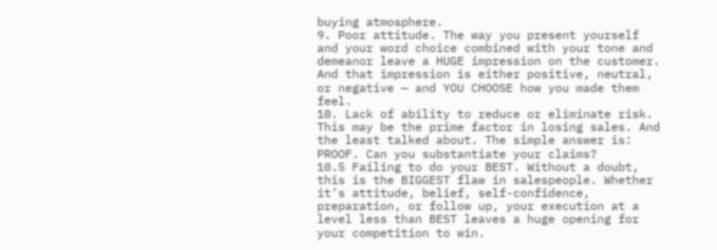buying atmosphere.
9. Poor attitude. The way you present yourself and your word choice combined with your tone and demeanor leave a HUGE impression on the customer. And that impression is either positive, neutral, or negative — and YOU CHOOSE how you made them feel.
10. Lack of ability to reduce or eliminate risk. This may be the prime factor in losing sales. And the least talked about. The simple answer is: PROOF. Can you substantiate your claims?
10.5 Failing to do your BEST. Without a doubt, this is the BIGGEST flaw in salespeople. Whether it’s attitude, belief, self-confidence, preparation, or follow up, your execution at a level less than BEST leaves a huge opening for your competition to win.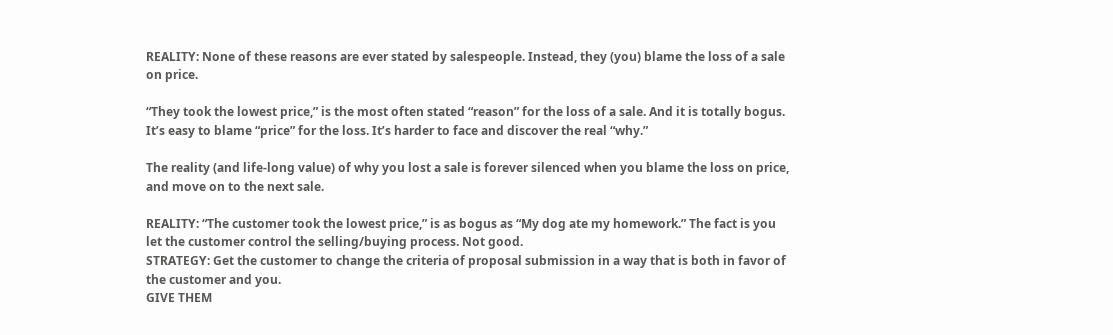REALITY: None of these reasons are ever stated by salespeople. Instead, they (you) blame the loss of a sale on price.

“They took the lowest price,” is the most often stated “reason” for the loss of a sale. And it is totally bogus. It’s easy to blame “price” for the loss. It’s harder to face and discover the real “why.”

The reality (and life-long value) of why you lost a sale is forever silenced when you blame the loss on price, and move on to the next sale.

REALITY: “The customer took the lowest price,” is as bogus as “My dog ate my homework.” The fact is you let the customer control the selling/buying process. Not good.
STRATEGY: Get the customer to change the criteria of proposal submission in a way that is both in favor of the customer and you.
GIVE THEM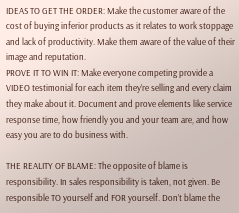IDEAS TO GET THE ORDER: Make the customer aware of the cost of buying inferior products as it relates to work stoppage and lack of productivity. Make them aware of the value of their image and reputation.
PROVE IT TO WIN IT: Make everyone competing provide a VIDEO testimonial for each item they’re selling and every claim they make about it. Document and prove elements like service response time, how friendly you and your team are, and how easy you are to do business with.

THE REALITY OF BLAME: The opposite of blame is responsibility. In sales responsibility is taken, not given. Be responsible TO yourself and FOR yourself. Don’t blame the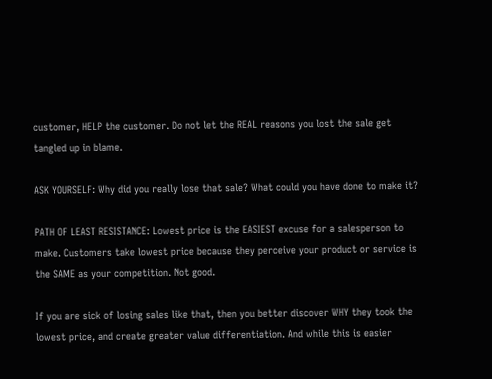customer, HELP the customer. Do not let the REAL reasons you lost the sale get tangled up in blame.

ASK YOURSELF: Why did you really lose that sale? What could you have done to make it?

PATH OF LEAST RESISTANCE: Lowest price is the EASIEST excuse for a salesperson to make. Customers take lowest price because they perceive your product or service is the SAME as your competition. Not good.

If you are sick of losing sales like that, then you better discover WHY they took the lowest price, and create greater value differentiation. And while this is easier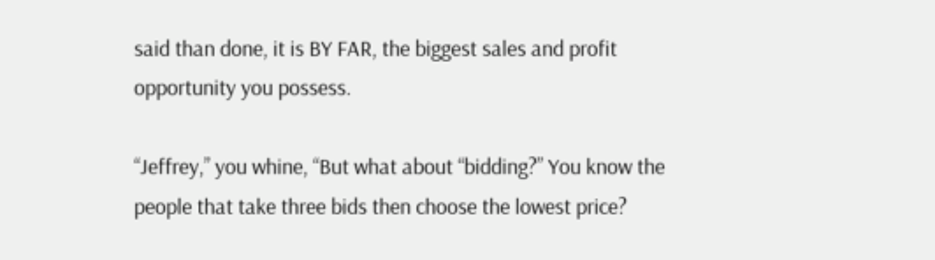said than done, it is BY FAR, the biggest sales and profit opportunity you possess.

“Jeffrey,” you whine, “But what about “bidding?” You know the people that take three bids then choose the lowest price?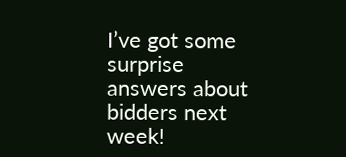I’ve got some surprise answers about bidders next week!